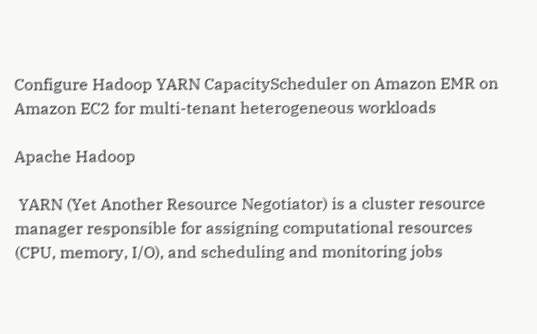Configure Hadoop YARN CapacityScheduler on Amazon EMR on Amazon EC2 for multi-tenant heterogeneous workloads

Apache Hadoop

 YARN (Yet Another Resource Negotiator) is a cluster resource manager responsible for assigning computational resources (CPU, memory, I/O), and scheduling and monitoring jobs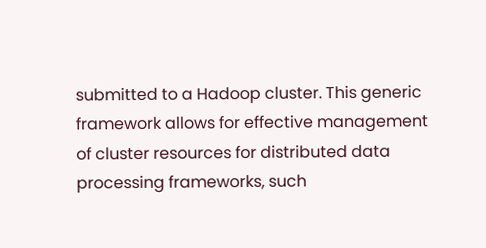submitted to a Hadoop cluster. This generic framework allows for effective management of cluster resources for distributed data processing frameworks, such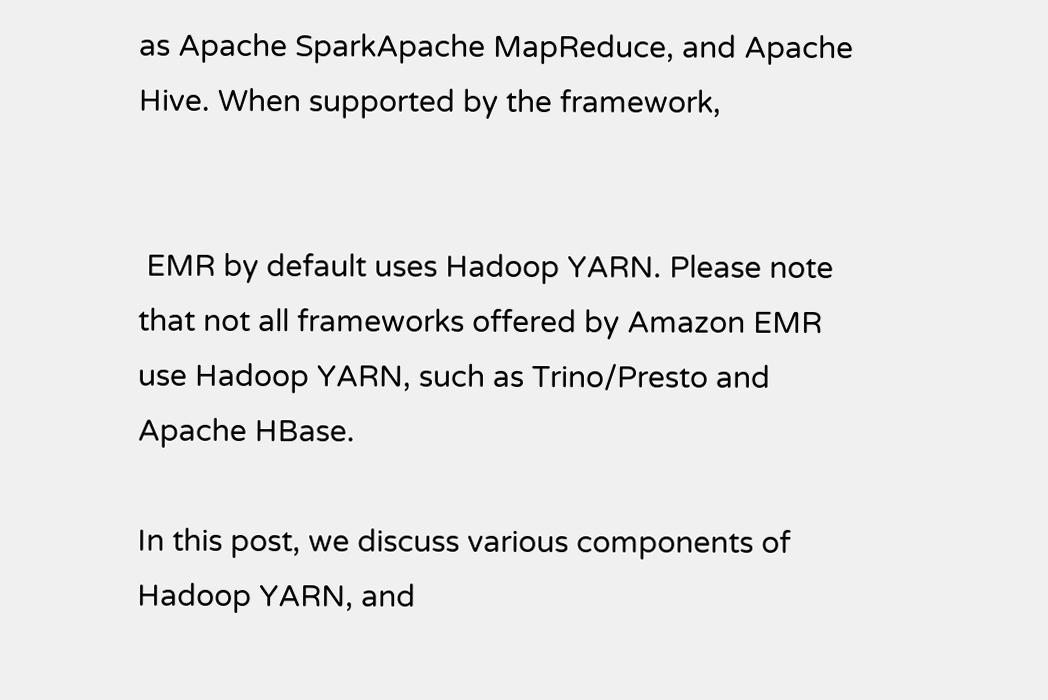as Apache SparkApache MapReduce, and Apache Hive. When supported by the framework,


 EMR by default uses Hadoop YARN. Please note that not all frameworks offered by Amazon EMR use Hadoop YARN, such as Trino/Presto and Apache HBase.

In this post, we discuss various components of Hadoop YARN, and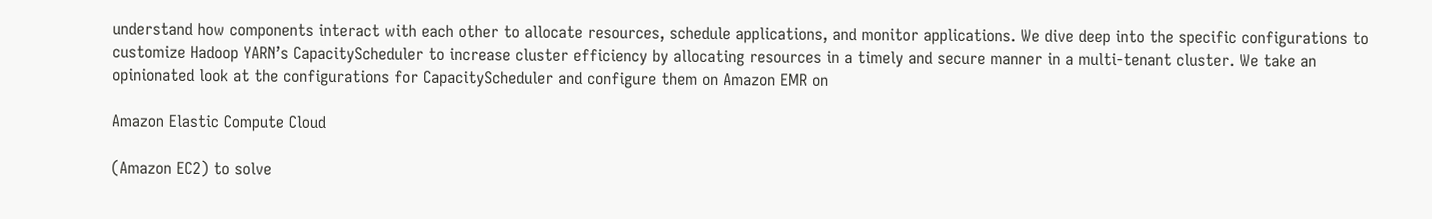understand how components interact with each other to allocate resources, schedule applications, and monitor applications. We dive deep into the specific configurations to customize Hadoop YARN’s CapacityScheduler to increase cluster efficiency by allocating resources in a timely and secure manner in a multi-tenant cluster. We take an opinionated look at the configurations for CapacityScheduler and configure them on Amazon EMR on

Amazon Elastic Compute Cloud

(Amazon EC2) to solve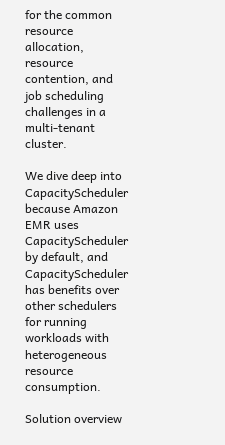for the common resource allocation, resource contention, and job scheduling challenges in a multi-tenant cluster.

We dive deep into CapacityScheduler because Amazon EMR uses CapacityScheduler by default, and CapacityScheduler has benefits over other schedulers for running workloads with heterogeneous resource consumption.

Solution overview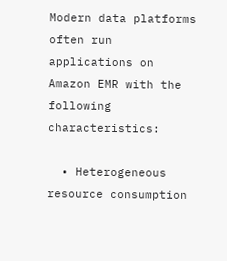Modern data platforms often run applications on Amazon EMR with the following characteristics:

  • Heterogeneous resource consumption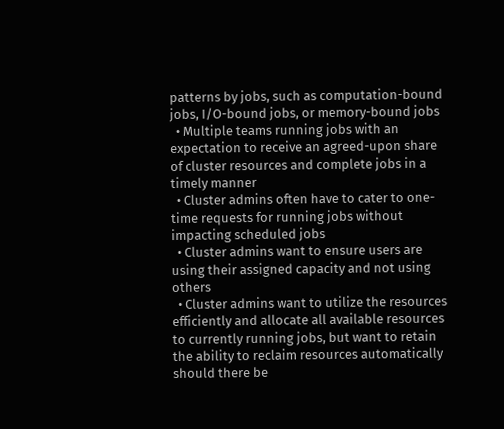patterns by jobs, such as computation-bound jobs, I/O-bound jobs, or memory-bound jobs
  • Multiple teams running jobs with an expectation to receive an agreed-upon share of cluster resources and complete jobs in a timely manner
  • Cluster admins often have to cater to one-time requests for running jobs without impacting scheduled jobs
  • Cluster admins want to ensure users are using their assigned capacity and not using others
  • Cluster admins want to utilize the resources efficiently and allocate all available resources to currently running jobs, but want to retain the ability to reclaim resources automatically should there be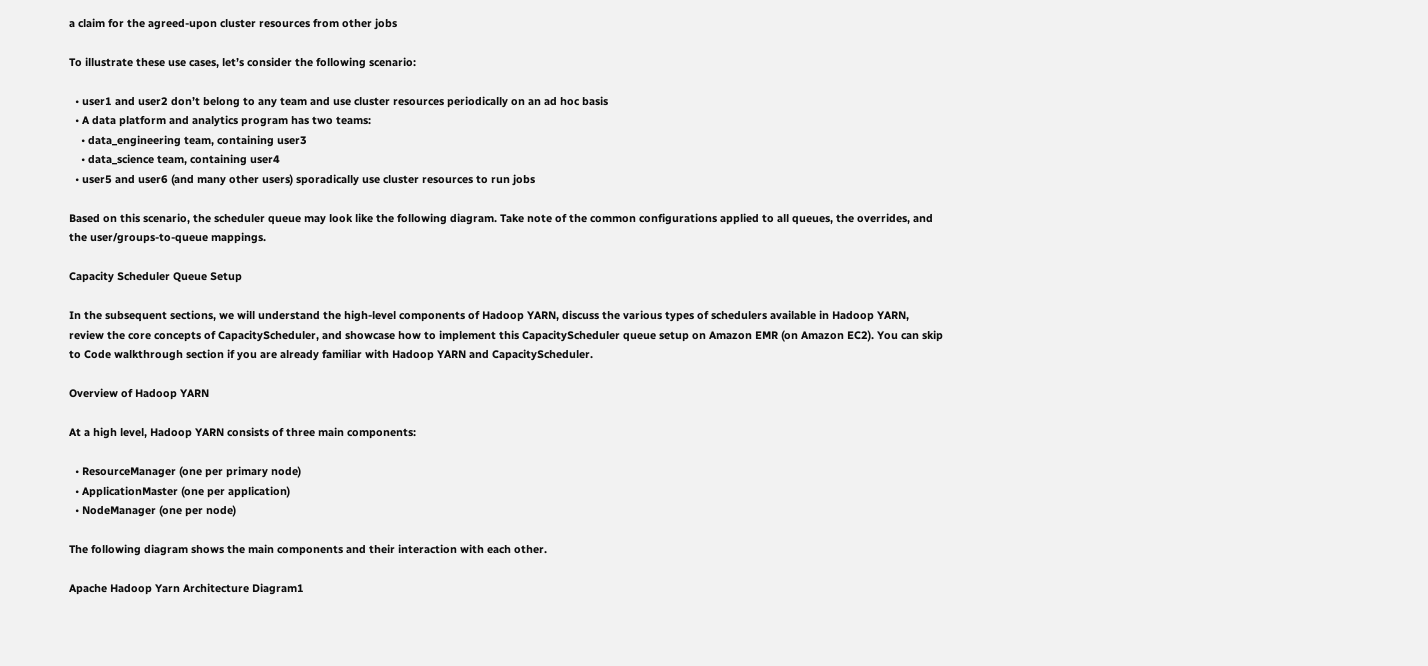a claim for the agreed-upon cluster resources from other jobs

To illustrate these use cases, let’s consider the following scenario:

  • user1 and user2 don’t belong to any team and use cluster resources periodically on an ad hoc basis
  • A data platform and analytics program has two teams:
    • data_engineering team, containing user3
    • data_science team, containing user4
  • user5 and user6 (and many other users) sporadically use cluster resources to run jobs

Based on this scenario, the scheduler queue may look like the following diagram. Take note of the common configurations applied to all queues, the overrides, and the user/groups-to-queue mappings.

Capacity Scheduler Queue Setup

In the subsequent sections, we will understand the high-level components of Hadoop YARN, discuss the various types of schedulers available in Hadoop YARN, review the core concepts of CapacityScheduler, and showcase how to implement this CapacityScheduler queue setup on Amazon EMR (on Amazon EC2). You can skip to Code walkthrough section if you are already familiar with Hadoop YARN and CapacityScheduler.

Overview of Hadoop YARN

At a high level, Hadoop YARN consists of three main components:

  • ResourceManager (one per primary node)
  • ApplicationMaster (one per application)
  • NodeManager (one per node)

The following diagram shows the main components and their interaction with each other.

Apache Hadoop Yarn Architecture Diagram1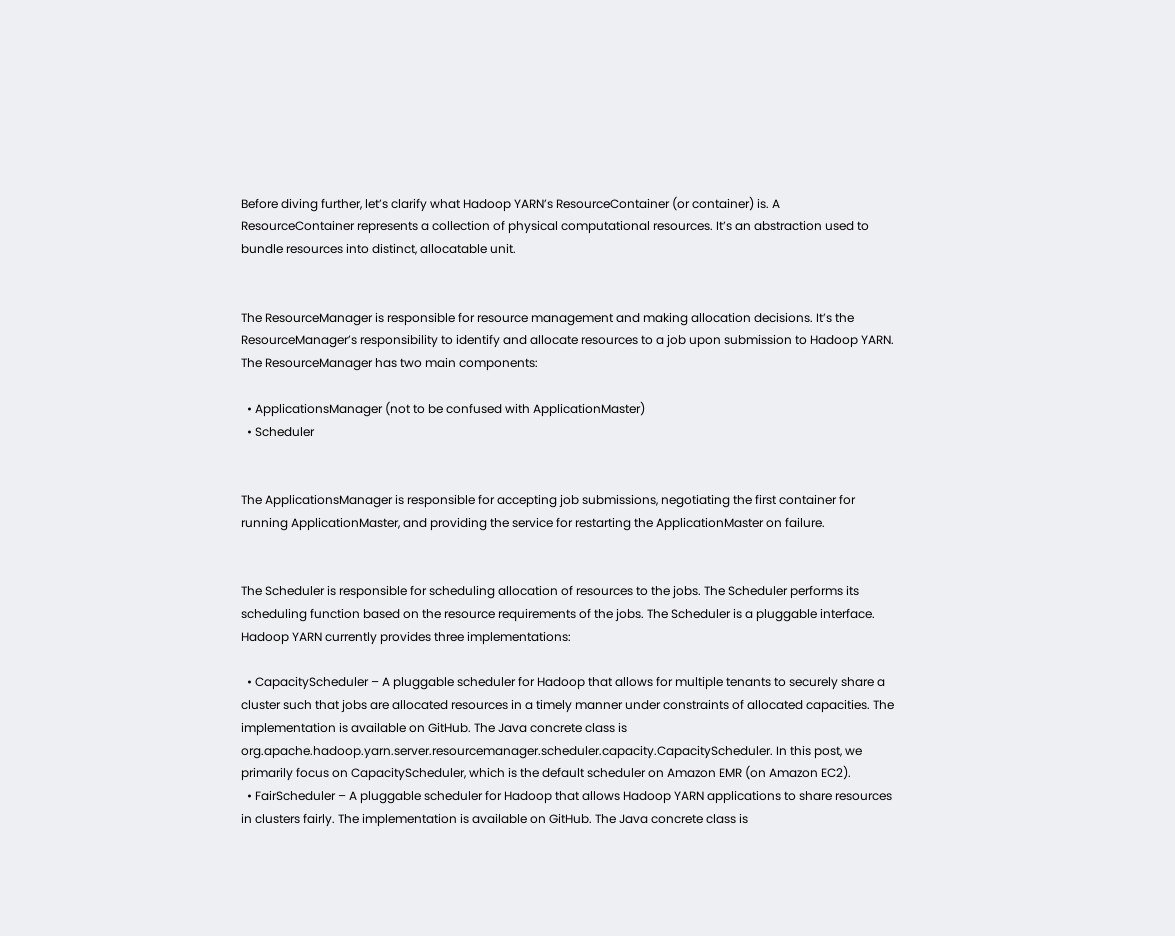Before diving further, let’s clarify what Hadoop YARN’s ResourceContainer (or container) is. A ResourceContainer represents a collection of physical computational resources. It’s an abstraction used to bundle resources into distinct, allocatable unit.


The ResourceManager is responsible for resource management and making allocation decisions. It’s the ResourceManager’s responsibility to identify and allocate resources to a job upon submission to Hadoop YARN. The ResourceManager has two main components:

  • ApplicationsManager (not to be confused with ApplicationMaster)
  • Scheduler


The ApplicationsManager is responsible for accepting job submissions, negotiating the first container for running ApplicationMaster, and providing the service for restarting the ApplicationMaster on failure.


The Scheduler is responsible for scheduling allocation of resources to the jobs. The Scheduler performs its scheduling function based on the resource requirements of the jobs. The Scheduler is a pluggable interface. Hadoop YARN currently provides three implementations:

  • CapacityScheduler – A pluggable scheduler for Hadoop that allows for multiple tenants to securely share a cluster such that jobs are allocated resources in a timely manner under constraints of allocated capacities. The implementation is available on GitHub. The Java concrete class is org.apache.hadoop.yarn.server.resourcemanager.scheduler.capacity.CapacityScheduler. In this post, we primarily focus on CapacityScheduler, which is the default scheduler on Amazon EMR (on Amazon EC2).
  • FairScheduler – A pluggable scheduler for Hadoop that allows Hadoop YARN applications to share resources in clusters fairly. The implementation is available on GitHub. The Java concrete class is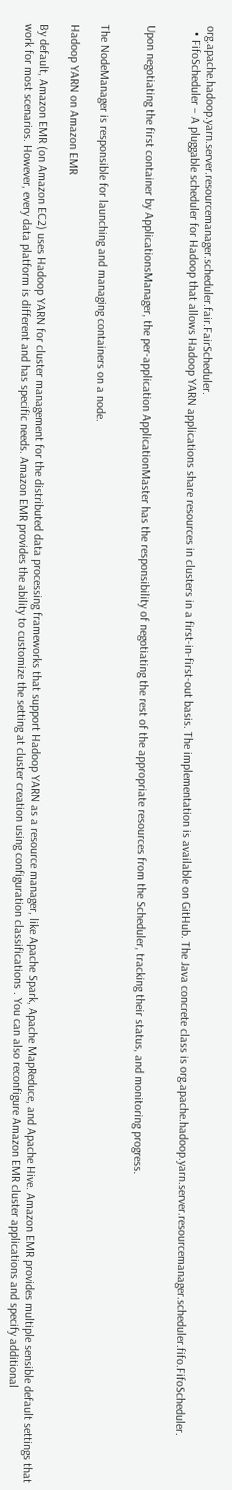org.apache.hadoop.yarn.server.resourcemanager.scheduler.fair.FairScheduler.
  • FifoScheduler – A pluggable scheduler for Hadoop that allows Hadoop YARN applications share resources in clusters in a first-in-first-out basis. The implementation is available on GitHub. The Java concrete class is org.apache.hadoop.yarn.server.resourcemanager.scheduler.fifo.FifoScheduler.


Upon negotiating the first container by ApplicationsManager, the per-application ApplicationMaster has the responsibility of negotiating the rest of the appropriate resources from the Scheduler, tracking their status, and monitoring progress.


The NodeManager is responsible for launching and managing containers on a node.

Hadoop YARN on Amazon EMR

By default, Amazon EMR (on Amazon EC2) uses Hadoop YARN for cluster management for the distributed data processing frameworks that support Hadoop YARN as a resource manager, like Apache Spark, Apache MapReduce, and Apache Hive. Amazon EMR provides multiple sensible default settings that work for most scenarios. However, every data platform is different and has specific needs. Amazon EMR provides the ability to customize the setting at cluster creation using configuration classifications . You can also reconfigure Amazon EMR cluster applications and specify additional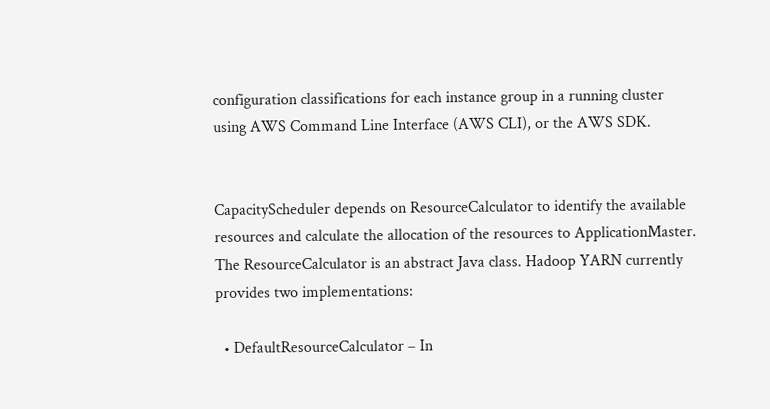configuration classifications for each instance group in a running cluster using AWS Command Line Interface (AWS CLI), or the AWS SDK.


CapacityScheduler depends on ResourceCalculator to identify the available resources and calculate the allocation of the resources to ApplicationMaster. The ResourceCalculator is an abstract Java class. Hadoop YARN currently provides two implementations:

  • DefaultResourceCalculator – In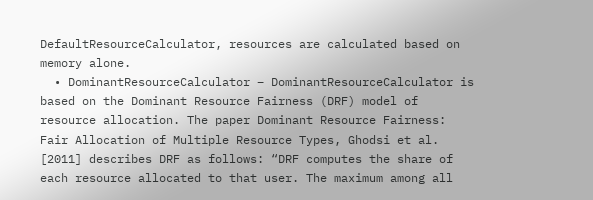DefaultResourceCalculator, resources are calculated based on memory alone.
  • DominantResourceCalculator – DominantResourceCalculator is based on the Dominant Resource Fairness (DRF) model of resource allocation. The paper Dominant Resource Fairness: Fair Allocation of Multiple Resource Types, Ghodsi et al. [2011] describes DRF as follows: “DRF computes the share of each resource allocated to that user. The maximum among all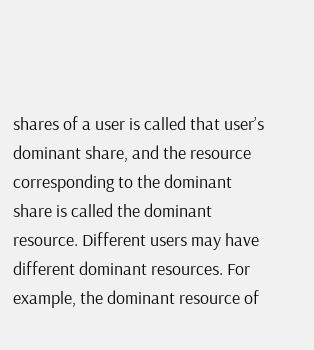shares of a user is called that user’s dominant share, and the resource corresponding to the dominant share is called the dominant resource. Different users may have different dominant resources. For example, the dominant resource of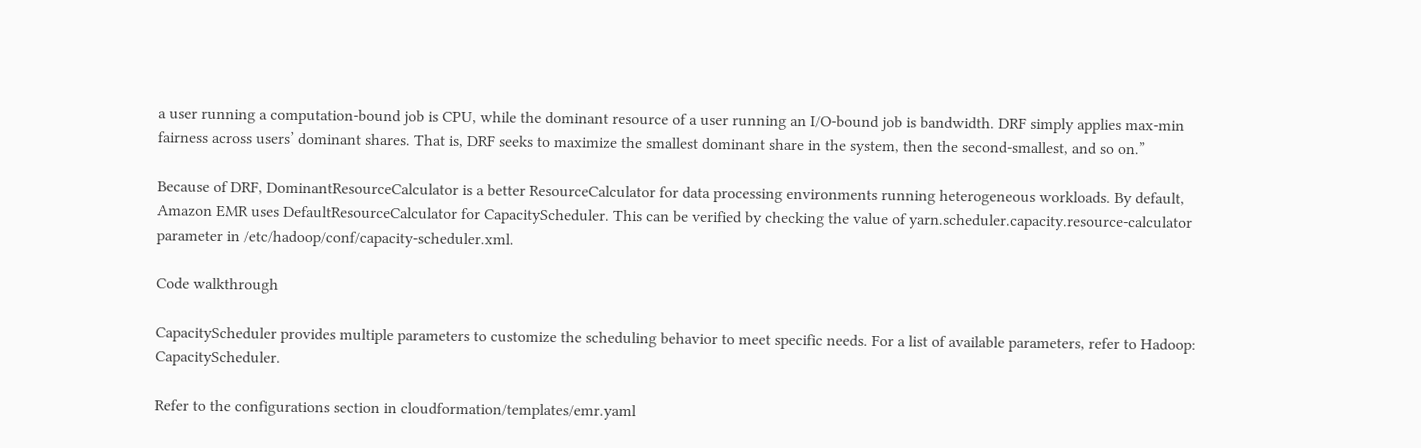a user running a computation-bound job is CPU, while the dominant resource of a user running an I/O-bound job is bandwidth. DRF simply applies max-min fairness across users’ dominant shares. That is, DRF seeks to maximize the smallest dominant share in the system, then the second-smallest, and so on.”

Because of DRF, DominantResourceCalculator is a better ResourceCalculator for data processing environments running heterogeneous workloads. By default, Amazon EMR uses DefaultResourceCalculator for CapacityScheduler. This can be verified by checking the value of yarn.scheduler.capacity.resource-calculator parameter in /etc/hadoop/conf/capacity-scheduler.xml.

Code walkthrough

CapacityScheduler provides multiple parameters to customize the scheduling behavior to meet specific needs. For a list of available parameters, refer to Hadoop: CapacityScheduler.

Refer to the configurations section in cloudformation/templates/emr.yaml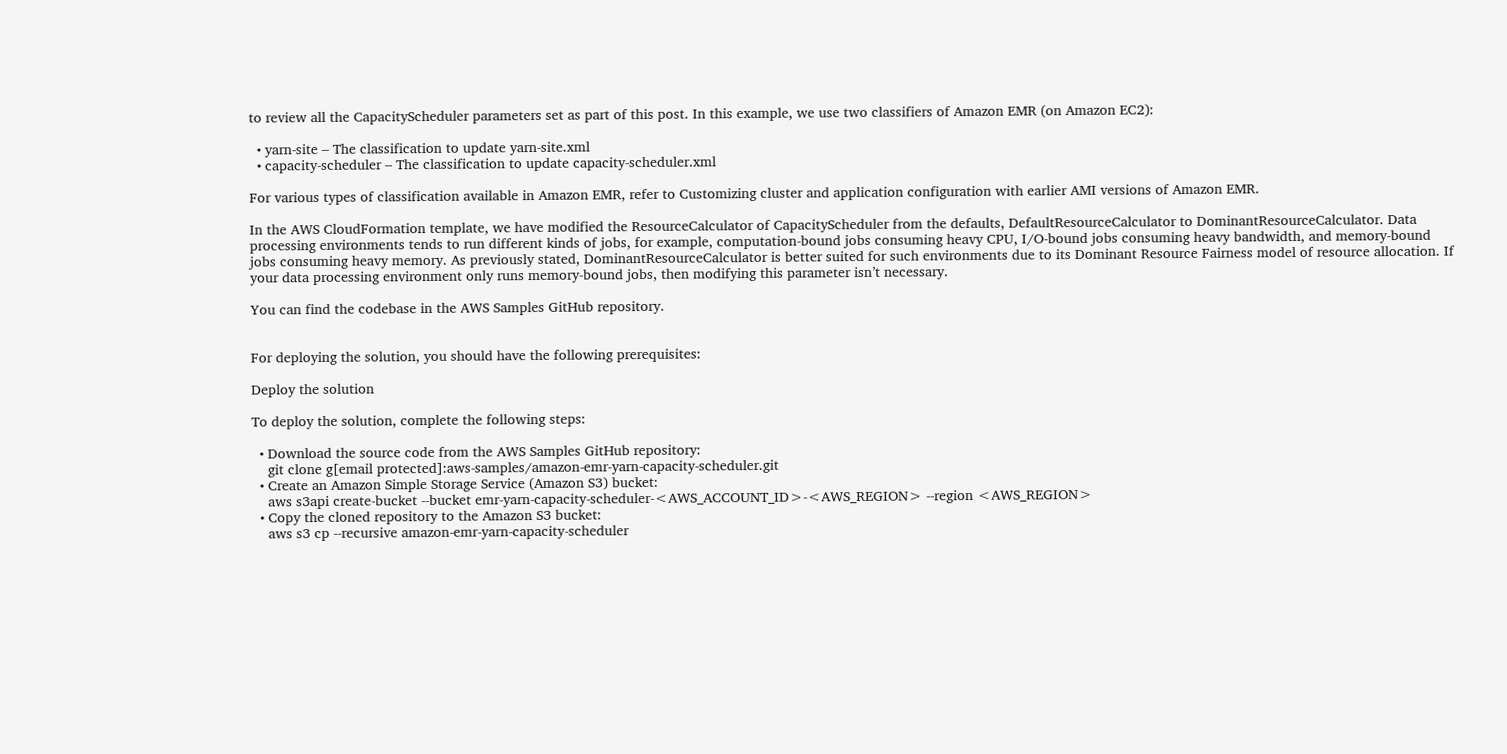to review all the CapacityScheduler parameters set as part of this post. In this example, we use two classifiers of Amazon EMR (on Amazon EC2):

  • yarn-site – The classification to update yarn-site.xml
  • capacity-scheduler – The classification to update capacity-scheduler.xml

For various types of classification available in Amazon EMR, refer to Customizing cluster and application configuration with earlier AMI versions of Amazon EMR.

In the AWS CloudFormation template, we have modified the ResourceCalculator of CapacityScheduler from the defaults, DefaultResourceCalculator to DominantResourceCalculator. Data processing environments tends to run different kinds of jobs, for example, computation-bound jobs consuming heavy CPU, I/O-bound jobs consuming heavy bandwidth, and memory-bound jobs consuming heavy memory. As previously stated, DominantResourceCalculator is better suited for such environments due to its Dominant Resource Fairness model of resource allocation. If your data processing environment only runs memory-bound jobs, then modifying this parameter isn’t necessary.

You can find the codebase in the AWS Samples GitHub repository.


For deploying the solution, you should have the following prerequisites:

Deploy the solution

To deploy the solution, complete the following steps:

  • Download the source code from the AWS Samples GitHub repository:
    git clone g[email protected]:aws-samples/amazon-emr-yarn-capacity-scheduler.git
  • Create an Amazon Simple Storage Service (Amazon S3) bucket:
    aws s3api create-bucket --bucket emr-yarn-capacity-scheduler-<AWS_ACCOUNT_ID>-<AWS_REGION> --region <AWS_REGION>
  • Copy the cloned repository to the Amazon S3 bucket:
    aws s3 cp --recursive amazon-emr-yarn-capacity-scheduler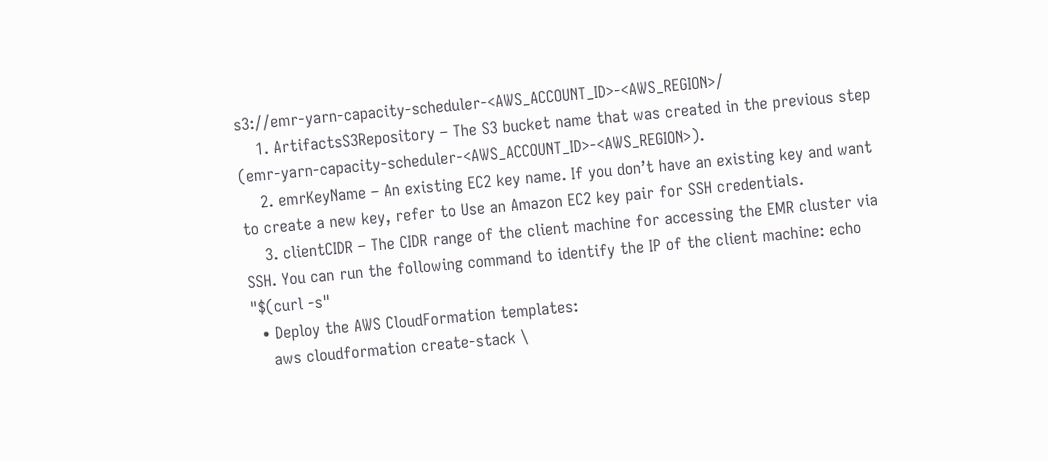s3://emr-yarn-capacity-scheduler-<AWS_ACCOUNT_ID>-<AWS_REGION>/
    1. ArtifactsS3Repository – The S3 bucket name that was created in the previous step (emr-yarn-capacity-scheduler-<AWS_ACCOUNT_ID>-<AWS_REGION>).
    2. emrKeyName – An existing EC2 key name. If you don’t have an existing key and want to create a new key, refer to Use an Amazon EC2 key pair for SSH credentials.
    3. clientCIDR – The CIDR range of the client machine for accessing the EMR cluster via SSH. You can run the following command to identify the IP of the client machine: echo "$(curl -s"
  • Deploy the AWS CloudFormation templates:
    aws cloudformation create-stack \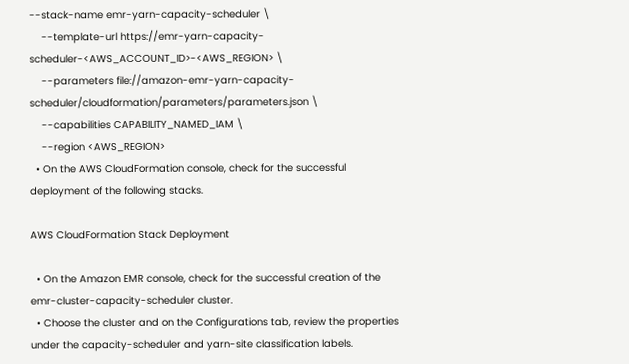--stack-name emr-yarn-capacity-scheduler \
    --template-url https://emr-yarn-capacity-scheduler-<AWS_ACCOUNT_ID>-<AWS_REGION> \
    --parameters file://amazon-emr-yarn-capacity-scheduler/cloudformation/parameters/parameters.json \
    --capabilities CAPABILITY_NAMED_IAM \
    --region <AWS_REGION>
  • On the AWS CloudFormation console, check for the successful deployment of the following stacks.

AWS CloudFormation Stack Deployment

  • On the Amazon EMR console, check for the successful creation of the emr-cluster-capacity-scheduler cluster.
  • Choose the cluster and on the Configurations tab, review the properties under the capacity-scheduler and yarn-site classification labels.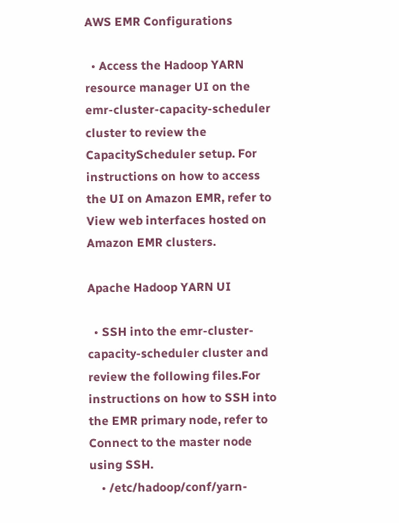AWS EMR Configurations

  • Access the Hadoop YARN resource manager UI on the emr-cluster-capacity-scheduler cluster to review the CapacityScheduler setup. For instructions on how to access the UI on Amazon EMR, refer to View web interfaces hosted on Amazon EMR clusters.

Apache Hadoop YARN UI

  • SSH into the emr-cluster-capacity-scheduler cluster and review the following files.For instructions on how to SSH into the EMR primary node, refer to Connect to the master node using SSH.
    • /etc/hadoop/conf/yarn-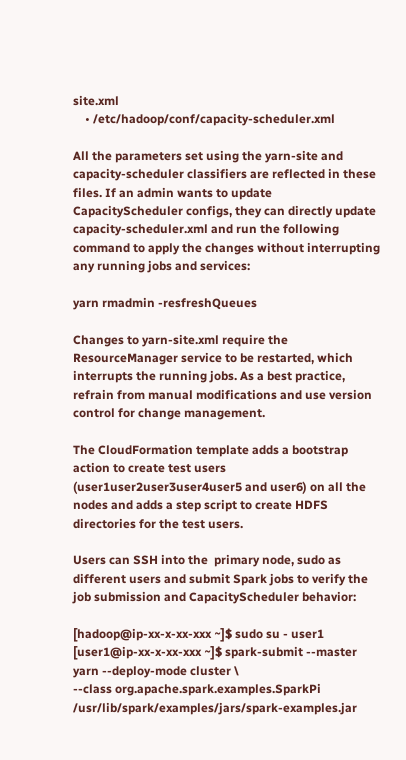site.xml
    • /etc/hadoop/conf/capacity-scheduler.xml

All the parameters set using the yarn-site and capacity-scheduler classifiers are reflected in these files. If an admin wants to update CapacityScheduler configs, they can directly update capacity-scheduler.xml and run the following command to apply the changes without interrupting any running jobs and services:

yarn rmadmin -resfreshQueues

Changes to yarn-site.xml require the ResourceManager service to be restarted, which interrupts the running jobs. As a best practice, refrain from manual modifications and use version control for change management.

The CloudFormation template adds a bootstrap action to create test users (user1user2user3user4user5 and user6) on all the nodes and adds a step script to create HDFS directories for the test users.

Users can SSH into the  primary node, sudo as different users and submit Spark jobs to verify the job submission and CapacityScheduler behavior:

[hadoop@ip-xx-x-xx-xxx ~]$ sudo su - user1
[user1@ip-xx-x-xx-xxx ~]$ spark-submit --master yarn --deploy-mode cluster \
--class org.apache.spark.examples.SparkPi /usr/lib/spark/examples/jars/spark-examples.jar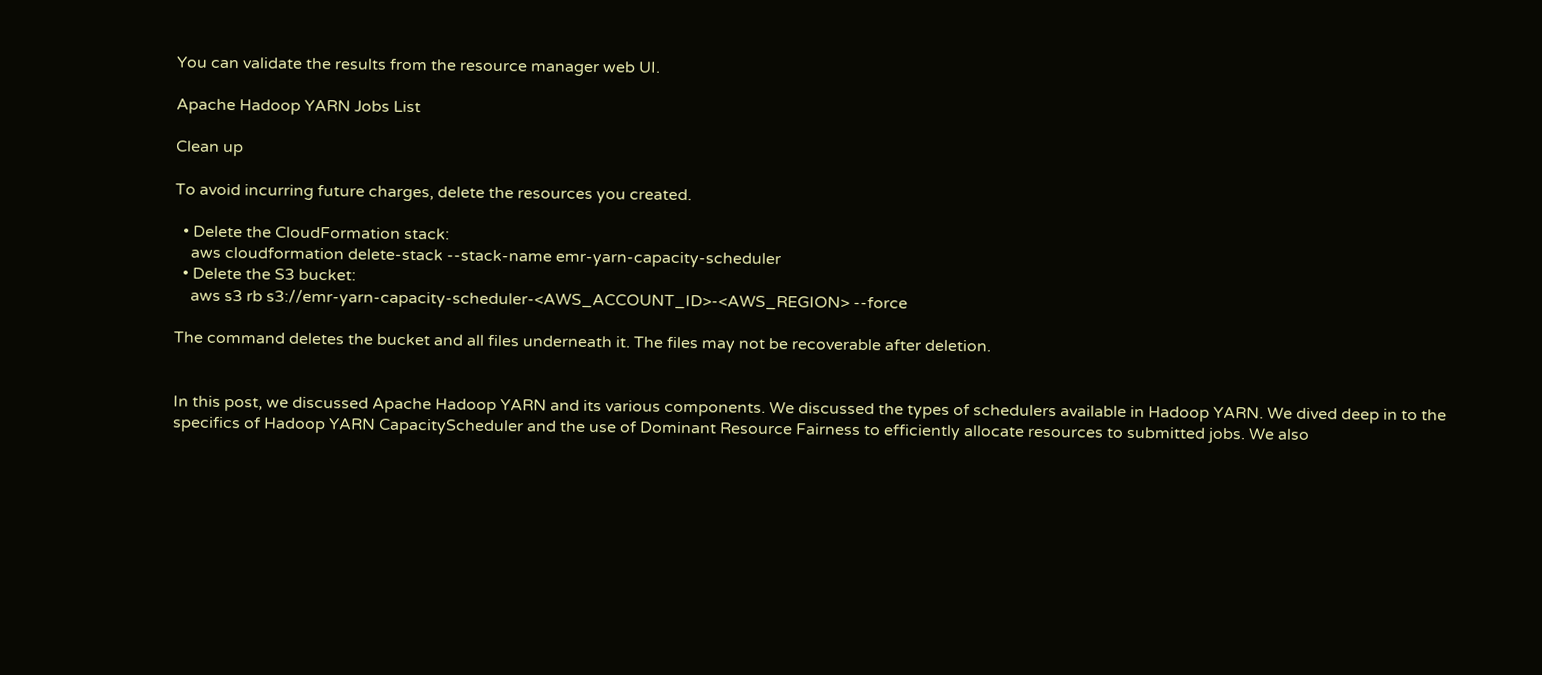You can validate the results from the resource manager web UI.

Apache Hadoop YARN Jobs List

Clean up

To avoid incurring future charges, delete the resources you created.

  • Delete the CloudFormation stack:
    aws cloudformation delete-stack --stack-name emr-yarn-capacity-scheduler
  • Delete the S3 bucket:
    aws s3 rb s3://emr-yarn-capacity-scheduler-<AWS_ACCOUNT_ID>-<AWS_REGION> --force

The command deletes the bucket and all files underneath it. The files may not be recoverable after deletion.


In this post, we discussed Apache Hadoop YARN and its various components. We discussed the types of schedulers available in Hadoop YARN. We dived deep in to the specifics of Hadoop YARN CapacityScheduler and the use of Dominant Resource Fairness to efficiently allocate resources to submitted jobs. We also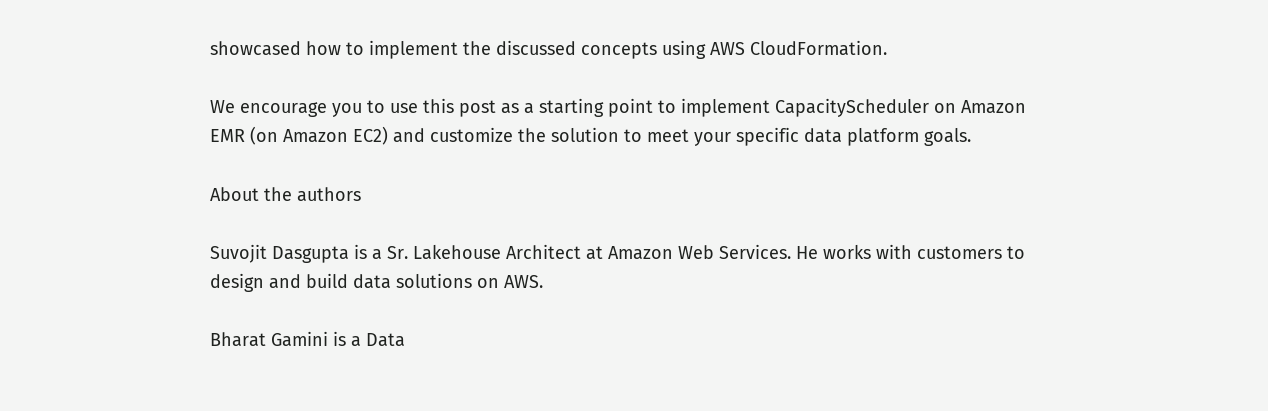showcased how to implement the discussed concepts using AWS CloudFormation.

We encourage you to use this post as a starting point to implement CapacityScheduler on Amazon EMR (on Amazon EC2) and customize the solution to meet your specific data platform goals.

About the authors

Suvojit Dasgupta is a Sr. Lakehouse Architect at Amazon Web Services. He works with customers to design and build data solutions on AWS.

Bharat Gamini is a Data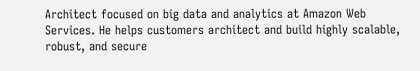Architect focused on big data and analytics at Amazon Web Services. He helps customers architect and build highly scalable, robust, and secure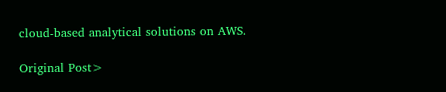cloud-based analytical solutions on AWS.

Original Post>